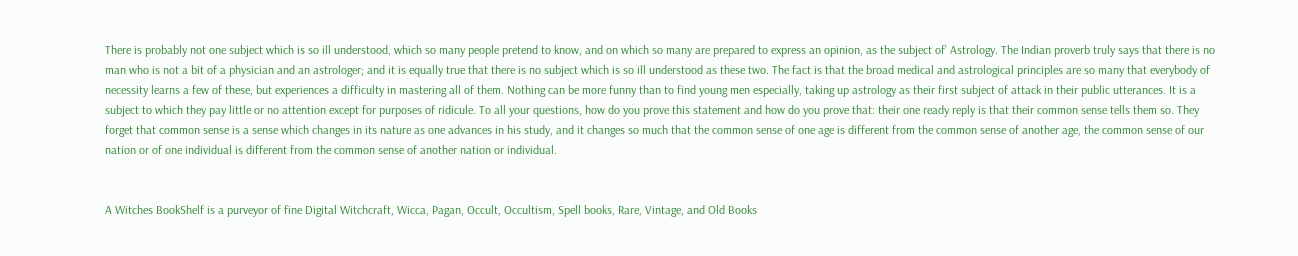There is probably not one subject which is so ill understood, which so many people pretend to know, and on which so many are prepared to express an opinion, as the subject of’ Astrology. The Indian proverb truly says that there is no man who is not a bit of a physician and an astrologer; and it is equally true that there is no subject which is so ill understood as these two. The fact is that the broad medical and astrological principles are so many that everybody of necessity learns a few of these, but experiences a difficulty in mastering all of them. Nothing can be more funny than to find young men especially, taking up astrology as their first subject of attack in their public utterances. It is a subject to which they pay little or no attention except for purposes of ridicule. To all your questions, how do you prove this statement and how do you prove that: their one ready reply is that their common sense tells them so. They forget that common sense is a sense which changes in its nature as one advances in his study, and it changes so much that the common sense of one age is different from the common sense of another age, the common sense of our nation or of one individual is different from the common sense of another nation or individual.


A Witches BookShelf is a purveyor of fine Digital Witchcraft, Wicca, Pagan, Occult, Occultism, Spell books, Rare, Vintage, and Old Books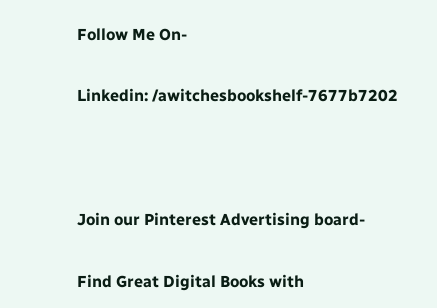Follow Me On-


Linkedin: /awitchesbookshelf-7677b7202





Join our Pinterest Advertising board-


Find Great Digital Books with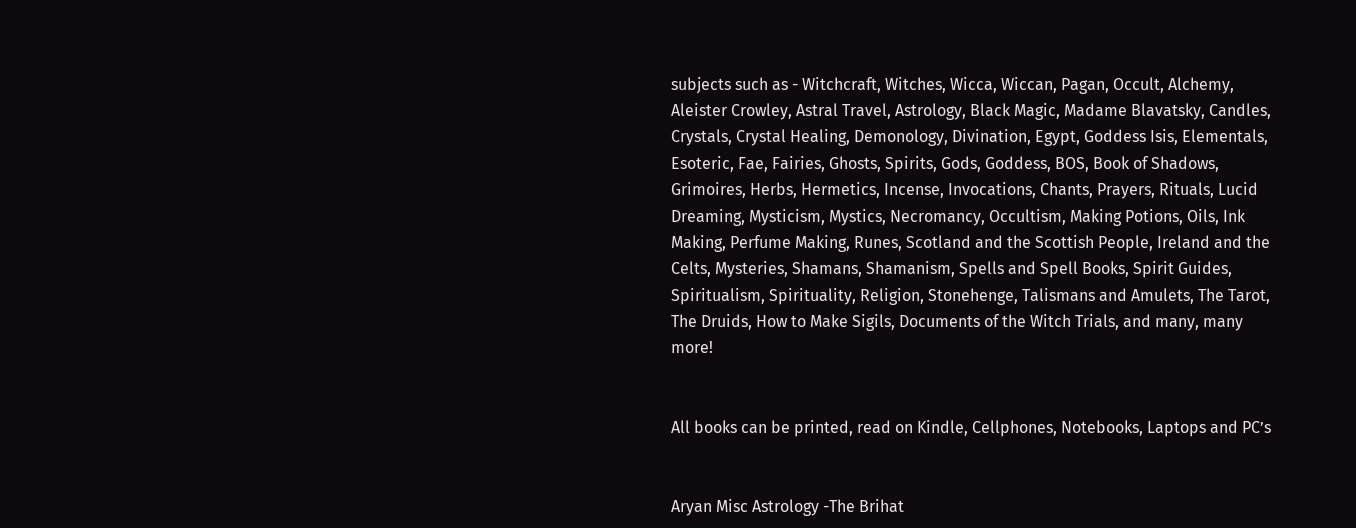subjects such as - Witchcraft, Witches, Wicca, Wiccan, Pagan, Occult, Alchemy, Aleister Crowley, Astral Travel, Astrology, Black Magic, Madame Blavatsky, Candles, Crystals, Crystal Healing, Demonology, Divination, Egypt, Goddess Isis, Elementals, Esoteric, Fae, Fairies, Ghosts, Spirits, Gods, Goddess, BOS, Book of Shadows, Grimoires, Herbs, Hermetics, Incense, Invocations, Chants, Prayers, Rituals, Lucid Dreaming, Mysticism, Mystics, Necromancy, Occultism, Making Potions, Oils, Ink Making, Perfume Making, Runes, Scotland and the Scottish People, Ireland and the Celts, Mysteries, Shamans, Shamanism, Spells and Spell Books, Spirit Guides, Spiritualism, Spirituality, Religion, Stonehenge, Talismans and Amulets, The Tarot, The Druids, How to Make Sigils, Documents of the Witch Trials, and many, many more!


All books can be printed, read on Kindle, Cellphones, Notebooks, Laptops and PC’s


Aryan Misc Astrology -The Brihat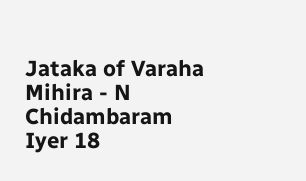Jataka of Varaha Mihira - N Chidambaram Iyer 18